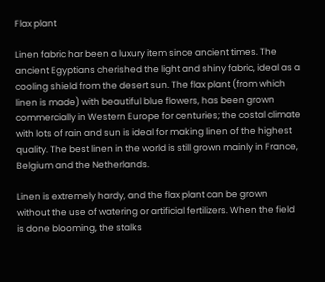Flax plant

Linen fabric har been a luxury item since ancient times. The ancient Egyptians cherished the light and shiny fabric, ideal as a cooling shield from the desert sun. The flax plant (from which linen is made) with beautiful blue flowers, has been grown commercially in Western Europe for centuries; the costal climate with lots of rain and sun is ideal for making linen of the highest quality. The best linen in the world is still grown mainly in France, Belgium and the Netherlands.

Linen is extremely hardy, and the flax plant can be grown without the use of watering or artificial fertilizers. When the field is done blooming, the stalks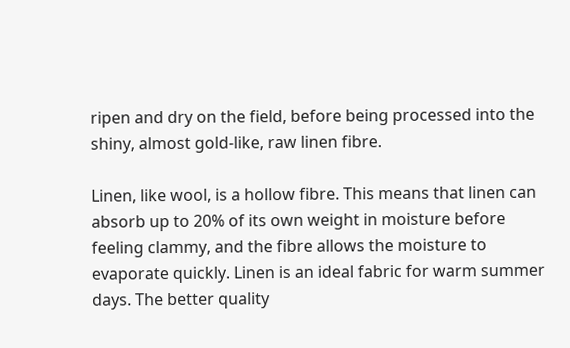ripen and dry on the field, before being processed into the shiny, almost gold-like, raw linen fibre.

Linen, like wool, is a hollow fibre. This means that linen can absorb up to 20% of its own weight in moisture before feeling clammy, and the fibre allows the moisture to evaporate quickly. Linen is an ideal fabric for warm summer days. The better quality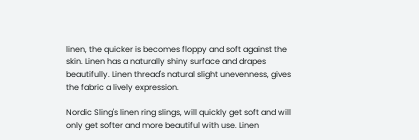linen, the quicker is becomes floppy and soft against the skin. Linen has a naturally shiny surface and drapes beautifully. Linen thread's natural slight unevenness, gives the fabric a lively expression.

Nordic Sling's linen ring slings, will quickly get soft and will only get softer and more beautiful with use. Linen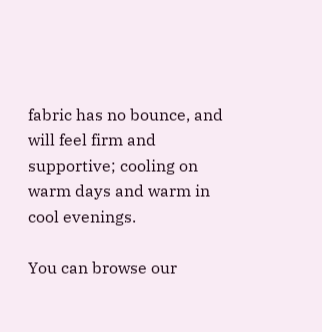fabric has no bounce, and will feel firm and supportive; cooling on warm days and warm in cool evenings.

You can browse our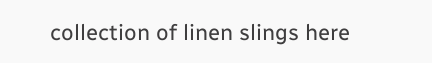collection of linen slings here